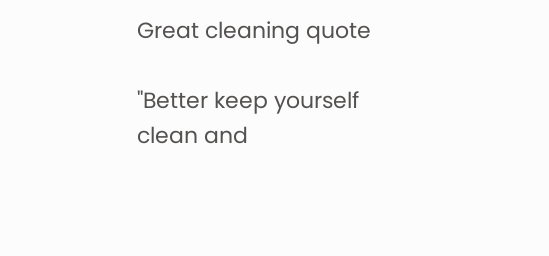Great cleaning quote

"Better keep yourself clean and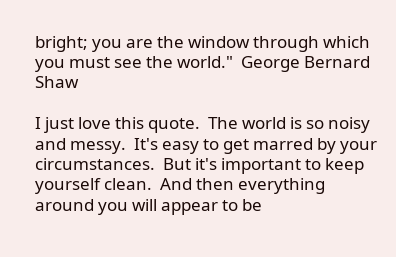bright; you are the window through which you must see the world."  George Bernard Shaw

I just love this quote.  The world is so noisy and messy.  It's easy to get marred by your circumstances.  But it's important to keep yourself clean.  And then everything around you will appear to be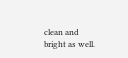clean and bright as well.